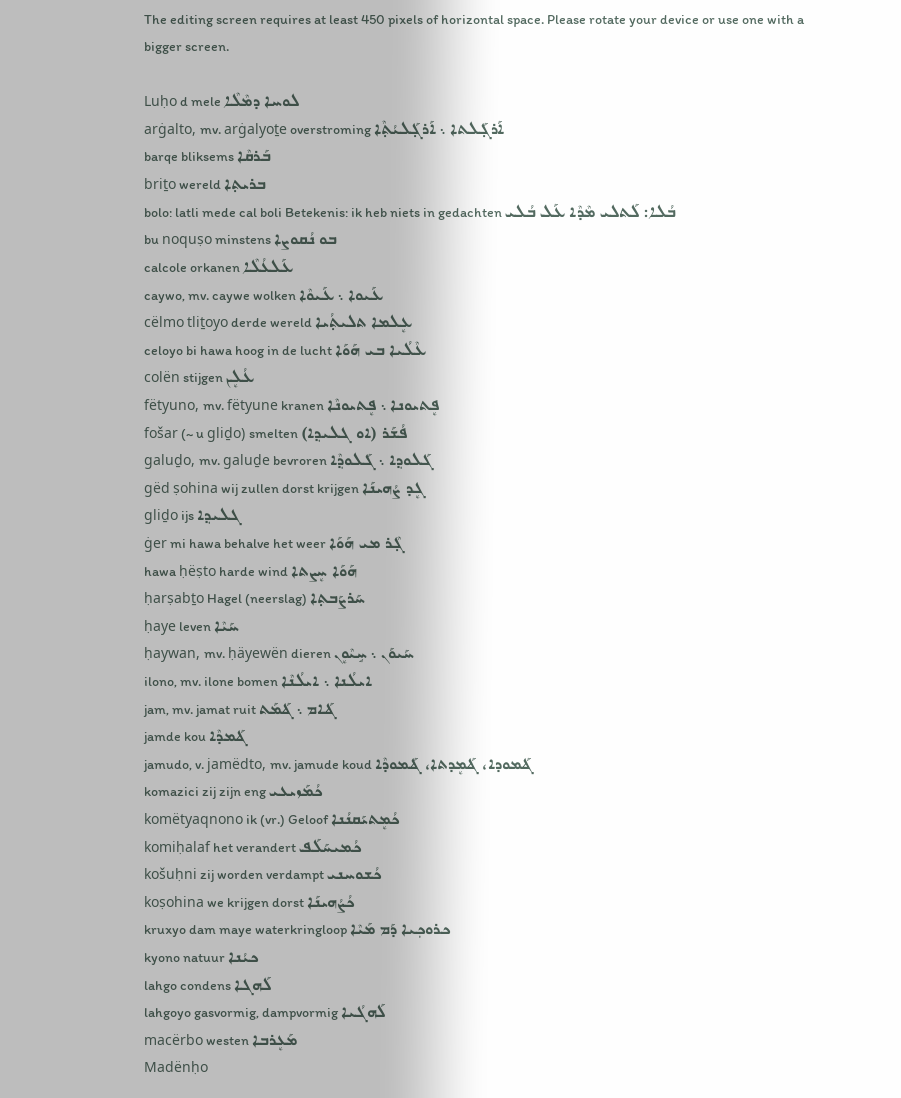The editing screen requires at least 450 pixels of horizontal space. Please rotate your device or use one with a bigger screen.

Luḥo d mele ܠܘܚܐ ܕܡܶܠܶܐ
arġalto, mv. arġalyoṯe overstroming ܐܰܪܓ݂ܰܠܬܐ ܆ ܐܰܪܓ݂ܰܠܝܳܬ݂ܶܐ
barqe bliksems ܒܰܪܩܶܐ
briṯo wereld ܒܪܝܬ݂ܐ
bolo: latli mede cal boli Betekenis: ik heb niets in gedachten ܒܳܠܐ: ܠܰܬܠܝ ܡܶܕܶܐ ܥܰܠ ܒܳܠܝ
bu noquṣo minstens ܒܘ ܢܳܩܘܨܐ
calcole orkanen ܥܰܠܥܳܠܶܐ
caywo, mv. caywe wolken ܥܰܝܘܐ ܆ ܥܰܝܘܶܐ
cëlmo tliṯoyo derde wereld ܥܷܠܡܐ ܬܠܝܬ݂ܳܝܐ
celoyo bi hawa hoog in de lucht ܥܶܠܳܝܐ ܒܝ ܗܰܘܰܐ
colën stijgen ܥܳܠܷܢ
fëtyuno, mv. fëtyune kranen ܦܷܬܝܘܢܐ ܆ ܦܷܬܝܘܢܶܐ
fošar (~ u gliḏo) smelten ܦܳܫܰܪ (ܐܘ ܓܠܝܕ݂ܐ)
galuḏo, mv. galuḏe bevroren ܓܰܠܘܕ݂ܐ ܆ ܓܰܠܘܕ݂ܶܐ
gëd ṣohina wij zullen dorst krijgen ܓܷܕ ܨܳܗܝܢܰܐ
gliḏo ijs ܓܠܝܕ݂ܐ
ġer mi hawa behalve het weer ܓ݂ܶܪ ܡܝ ܗܰܘܰܐ
hawa ḥëṣto harde wind ܗܰܘܰܐ ܚܷܨܬܐ
ḥarṣabṯo Hagel (neerslag) ܚܰܪܨܰܒܬ݂ܐ
ḥaye leven ܚܰܝܶܐ
ḥaywan, mv. ḥäyewën dieren ܚܰܝܘܰܢ ܆ ܚܱܝܶܘܷܢ
ilono, mv. ilone bomen ܐܝܠܳܢܐ ܆ ܐܝܠܳܢܶܐ
jam, mv. jamat ruit ܔܰܐܡ ܆ ܔܰܡܰܬ
jamde kou ܔܰܡܕܶܐ
jamudo, v. jamëdto, mv. jamude koud ܔܰܡܘܕܐ، ܔܰܡܷܕܬܐ، ܔܰܡܘܕܶܐ
komazici zij zijn eng ܟܳܡܰܙܝܥܝ
komëtyaqnono ik (vr.) Geloof ܟܳܡܷܬܝܰܩܢܳܢܐ
komiḥalaf het verandert ܟܳܡܝܚܰܠܰܦ
košuḥni zij worden verdampt ܟܳܫܘܚܢܝ
koṣohina we krijgen dorst ܟܳܨܳܗܝܢܰܐ
kruxyo dam maye waterkringloop ܟܪܘܟ݂ܝܐ ܕܰܡ ܡܰܝܶܐ
kyono natuur ܟܝܳܢܐ
lahgo condens ܠܰܗܓܐ
lahgoyo gasvormig, dampvormig ܠܰܗܓܳܝܐ
macërbo westen ܡܰܥܷܪܒܐ
Madënḥo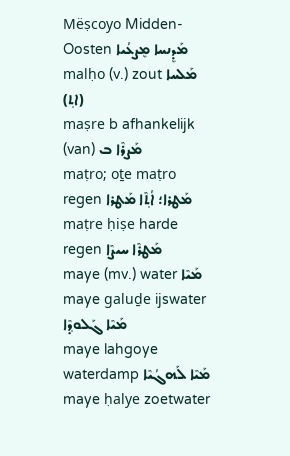Mëṣcoyo Midden-Oosten ܡܰܕܷܢܚܐ ܡܷܨܥܳܝܐ
malḥo (v.) zout ܡܰܠܚܐ (ܐܬ݂)
maṣre b afhankelijk (van) ܡܰܨܪܶܐ ܒ
maṭro; oṯe maṭro regen ܡܰܛܪܐ؛ ܐܳܬ݂ܶܐ ܡܰܛܪܐ
maṭre ḥiṣe harde regen ܡܰܛܪܶܐ ܚܝܨܶܐ
maye (mv.) water ܡܰܝܶܐ
maye galuḏe ijswater ܡܰܝܶܐ ܓܰܠܘܕ݂ܶܐ
maye lahgoye waterdamp ܡܰܝܶܐ ܠܰܗܓܳܝܶܐ
maye ḥalye zoetwater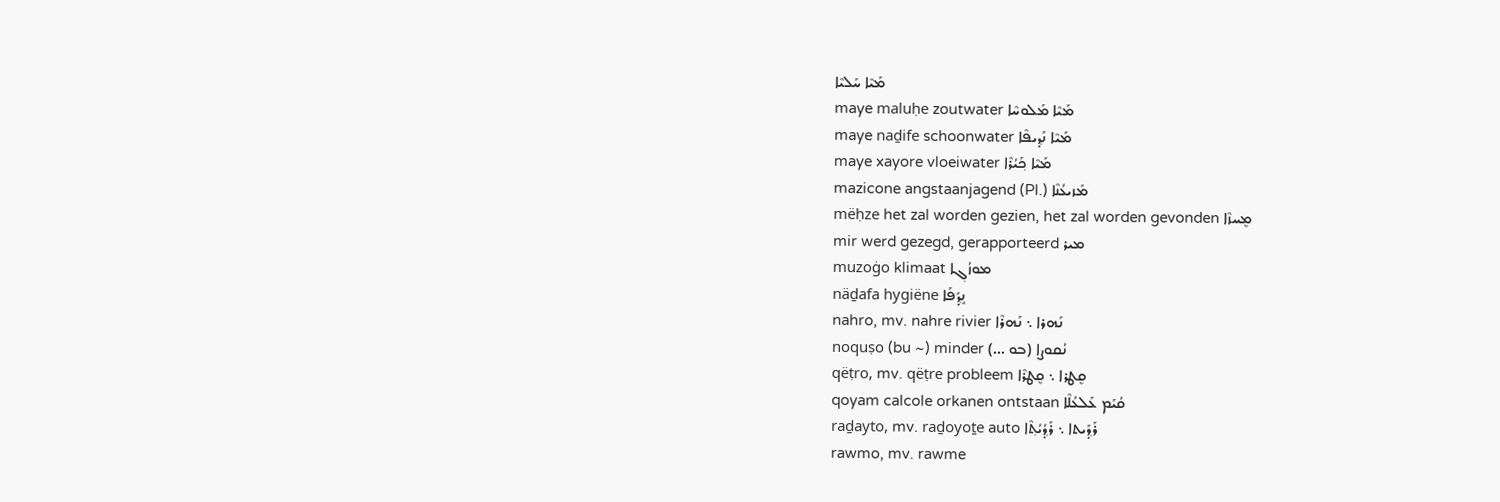ܡܰܝܶܐ ܚܰܠܝܶܐ
maye maluḥe zoutwater ܡܰܝܶܐ ܡܰܠܘܚܶܐ
maye naḏife schoonwater ܡܰܝܶܐ ܢܰܕ݂ܝܦܶܐ
maye xayore vloeiwater ܡܰܝܶܐ ܟ݂ܰܝܳܪܶܐ
mazicone angstaanjagend (Pl.) ܡܰܙܝܥܳܢܶܐ
mëḥze het zal worden gezien, het zal worden gevonden ܡܷܚܙܶܐ
mir werd gezegd, gerapporteerd ܡܝܪ
muzoġo klimaat ܡܘܙܳܓ݂ܐ
näḏafa hygiëne ܢܱܕ݂ܰܦܰܐ
nahro, mv. nahre rivier ܢܰܗܪܐ ܆ ܢܰܗܪܶܐ
noquṣo (bu ~) minder ܢܳܩܘܨܐ (ܒܘ ...)
qëṭro, mv. qëṭre probleem ܩܷܛܪܐ ܆ ܩܷܛܪܶܐ
qoyam calcole orkanen ontstaan ܩܳܝܰܡ ܥܰܠܥܳܠܶܐ
raḏayto, mv. raḏoyoṯe auto ܪܰܕ݂ܰܝܬܐ ܆ ܪܰܕ݂ܳܝܳܬ݂ܶܐ
rawmo, mv. rawme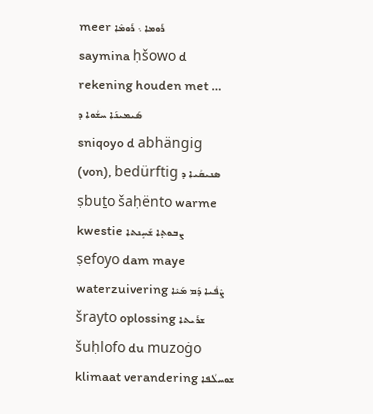meer ܪܰܘܡܐ ܆ ܪܰܘܡܶܐ
saymina ḥšowo d rekening houden met … ܣܰܝܡܝܢܰܐ ܚܫܳܘܐ ܕ
sniqoyo d abhängig (von), bedürftig ܣܢܝܩܳܝܐ ܕ
ṣbuṯo šaḥënto warme kwestie ܨܒܘܬ݂ܐ ܫܰܚܷܢܬܐ
ṣefoyo dam maye waterzuivering ܨܶܦܳܝܐ ܕܰܡ ܡܰܝܶܐ
šrayto oplossing ܫܪܰܝܬܐ
šuḥlofo du muzoġo klimaat verandering ܫܘܚܠܳܦܐ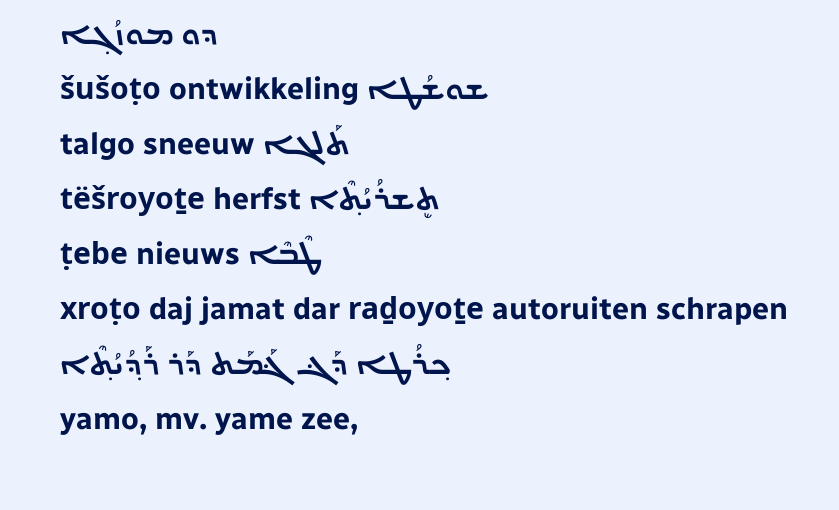ܕܘ ܡܘܙܳܓ݂ܐ
šušoṭo ontwikkeling ܫܘܫܳܛܐ
talgo sneeuw ܬܰܠܓܐ
tëšroyoṯe herfst ܬܷܫܪܳܝܳܬ݂ܶܐ
ṭebe nieuws ܛܶܒܶܐ
xroṭo daj jamat dar raḏoyoṯe autoruiten schrapen ܟ݂ܪܳܛܐ ܕܰܔ ܔܰܡܰܬ ܕܰܪ ܪܰܕ݂ܳܝܳܬ݂ܶܐ
yamo, mv. yame zee,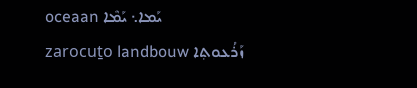oceaan ܝܰܡܐ܆ ܝܰܡܶܐ
zarocuṯo landbouw ܙܰܪܳܥܘܬ݂ܐ